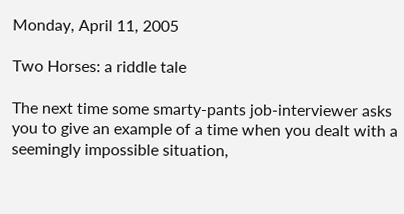Monday, April 11, 2005

Two Horses: a riddle tale

The next time some smarty-pants job-interviewer asks you to give an example of a time when you dealt with a seemingly impossible situation,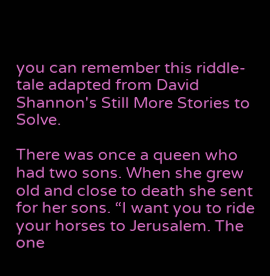you can remember this riddle-tale adapted from David Shannon's Still More Stories to Solve.

There was once a queen who had two sons. When she grew old and close to death she sent for her sons. “I want you to ride your horses to Jerusalem. The one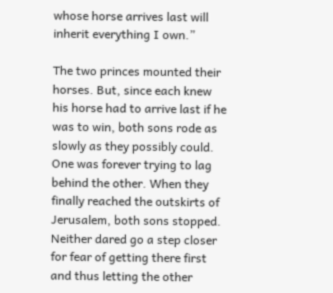whose horse arrives last will inherit everything I own.”

The two princes mounted their horses. But, since each knew his horse had to arrive last if he was to win, both sons rode as slowly as they possibly could. One was forever trying to lag behind the other. When they finally reached the outskirts of Jerusalem, both sons stopped. Neither dared go a step closer for fear of getting there first and thus letting the other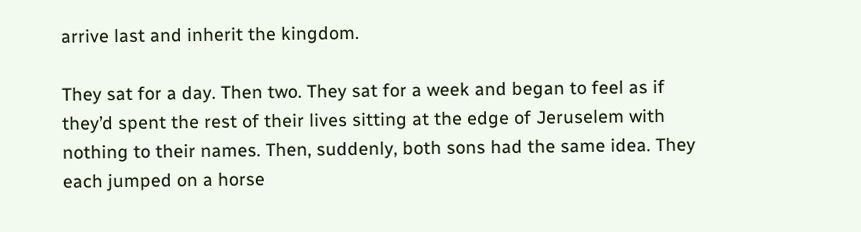arrive last and inherit the kingdom.

They sat for a day. Then two. They sat for a week and began to feel as if they’d spent the rest of their lives sitting at the edge of Jeruselem with nothing to their names. Then, suddenly, both sons had the same idea. They each jumped on a horse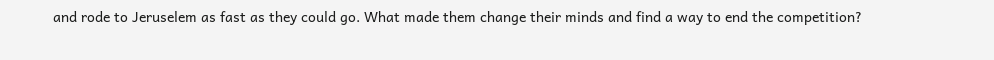and rode to Jeruselem as fast as they could go. What made them change their minds and find a way to end the competition?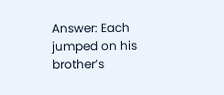Answer: Each jumped on his brother’s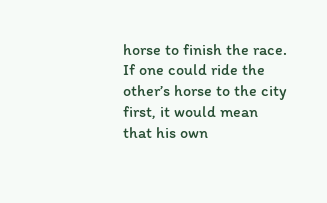horse to finish the race. If one could ride the other’s horse to the city first, it would mean that his own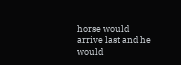horse would arrive last and he would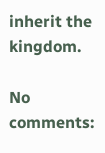inherit the kingdom.

No comments: